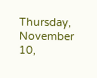Thursday, November 10,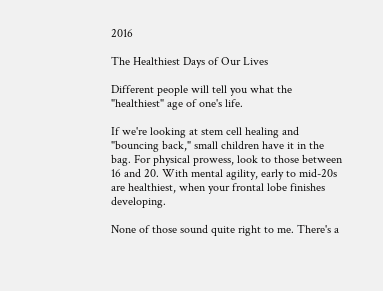2016

The Healthiest Days of Our Lives

Different people will tell you what the "healthiest" age of one's life.

If we're looking at stem cell healing and "bouncing back," small children have it in the bag. For physical prowess, look to those between 16 and 20. With mental agility, early to mid-20s are healthiest, when your frontal lobe finishes developing.

None of those sound quite right to me. There's a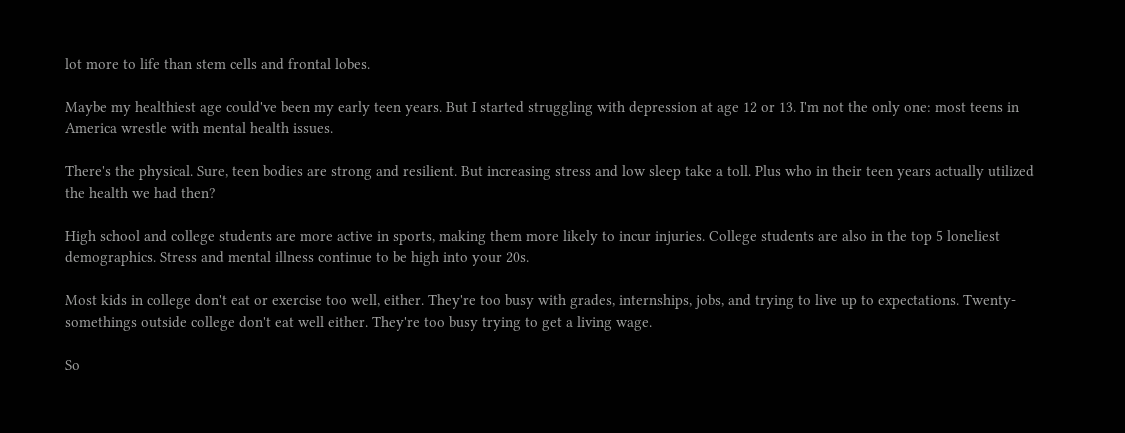lot more to life than stem cells and frontal lobes.

Maybe my healthiest age could've been my early teen years. But I started struggling with depression at age 12 or 13. I'm not the only one: most teens in America wrestle with mental health issues.

There's the physical. Sure, teen bodies are strong and resilient. But increasing stress and low sleep take a toll. Plus who in their teen years actually utilized the health we had then?

High school and college students are more active in sports, making them more likely to incur injuries. College students are also in the top 5 loneliest demographics. Stress and mental illness continue to be high into your 20s.

Most kids in college don't eat or exercise too well, either. They're too busy with grades, internships, jobs, and trying to live up to expectations. Twenty-somethings outside college don't eat well either. They're too busy trying to get a living wage.

So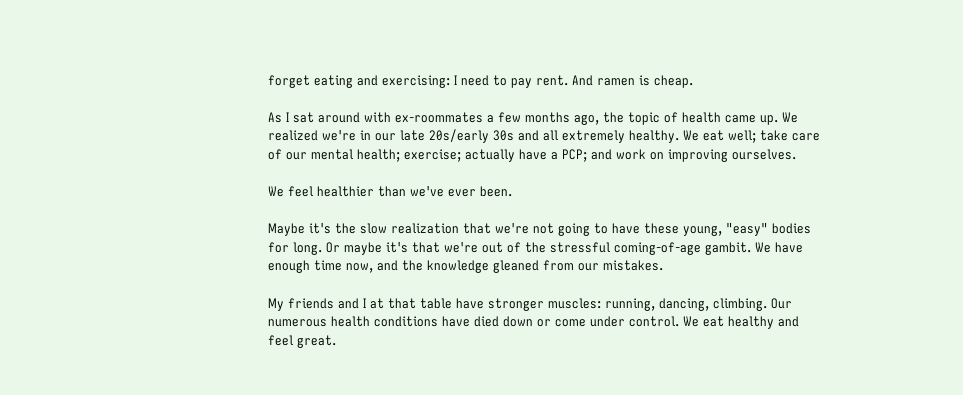forget eating and exercising: I need to pay rent. And ramen is cheap.

As I sat around with ex-roommates a few months ago, the topic of health came up. We realized we're in our late 20s/early 30s and all extremely healthy. We eat well; take care of our mental health; exercise; actually have a PCP; and work on improving ourselves.

We feel healthier than we've ever been.

Maybe it's the slow realization that we're not going to have these young, "easy" bodies for long. Or maybe it's that we're out of the stressful coming-of-age gambit. We have enough time now, and the knowledge gleaned from our mistakes.

My friends and I at that table have stronger muscles: running, dancing, climbing. Our numerous health conditions have died down or come under control. We eat healthy and feel great.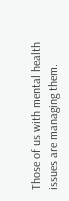Those of us with mental health issues are managing them.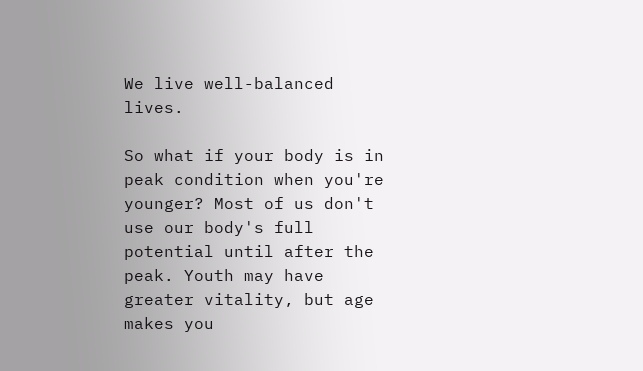We live well-balanced lives.

So what if your body is in peak condition when you're younger? Most of us don't use our body's full potential until after the peak. Youth may have greater vitality, but age makes you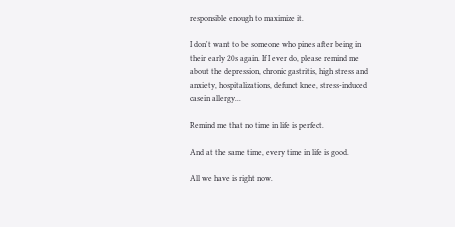responsible enough to maximize it.

I don't want to be someone who pines after being in their early 20s again. If I ever do, please remind me about the depression, chronic gastritis, high stress and anxiety, hospitalizations, defunct knee, stress-induced casein allergy...

Remind me that no time in life is perfect.

And at the same time, every time in life is good.

All we have is right now.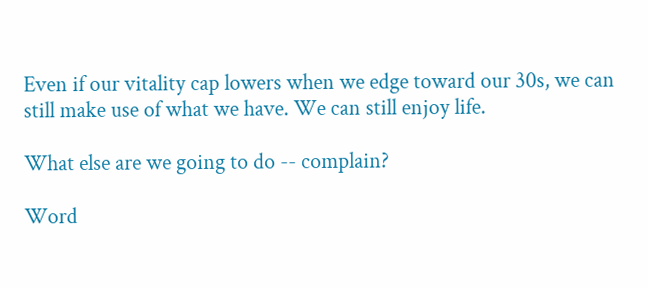Even if our vitality cap lowers when we edge toward our 30s, we can still make use of what we have. We can still enjoy life.

What else are we going to do -- complain?

Word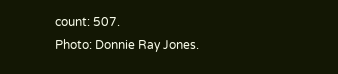count: 507.
Photo: Donnie Ray Jones.